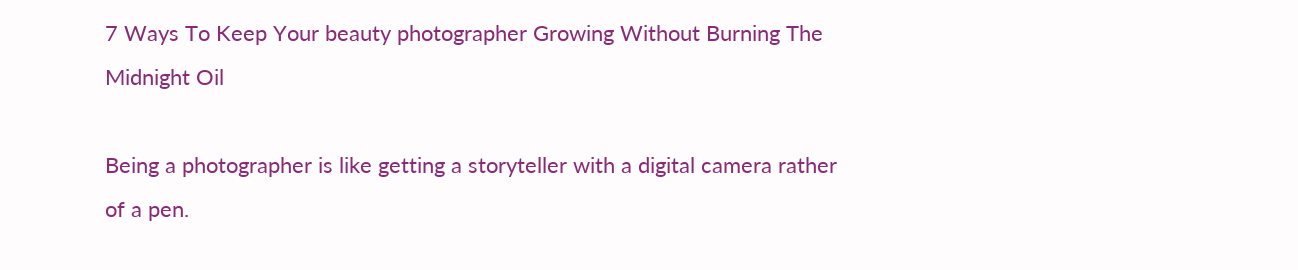7 Ways To Keep Your beauty photographer Growing Without Burning The Midnight Oil

Being a photographer is like getting a storyteller with a digital camera rather of a pen.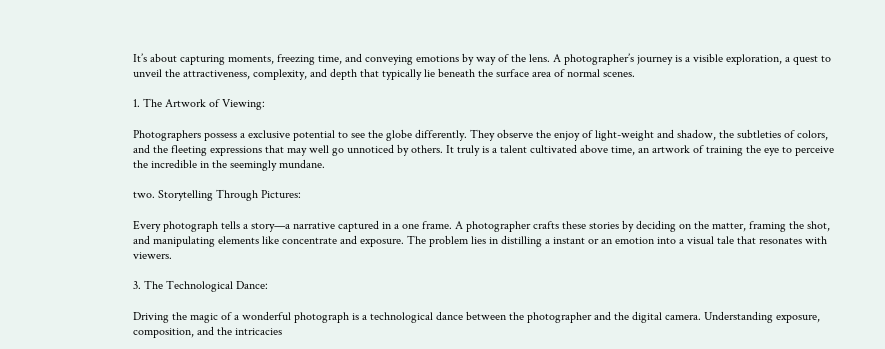It’s about capturing moments, freezing time, and conveying emotions by way of the lens. A photographer’s journey is a visible exploration, a quest to unveil the attractiveness, complexity, and depth that typically lie beneath the surface area of normal scenes.

1. The Artwork of Viewing:

Photographers possess a exclusive potential to see the globe differently. They observe the enjoy of light-weight and shadow, the subtleties of colors, and the fleeting expressions that may well go unnoticed by others. It truly is a talent cultivated above time, an artwork of training the eye to perceive the incredible in the seemingly mundane.

two. Storytelling Through Pictures:

Every photograph tells a story—a narrative captured in a one frame. A photographer crafts these stories by deciding on the matter, framing the shot, and manipulating elements like concentrate and exposure. The problem lies in distilling a instant or an emotion into a visual tale that resonates with viewers.

3. The Technological Dance:

Driving the magic of a wonderful photograph is a technological dance between the photographer and the digital camera. Understanding exposure, composition, and the intricacies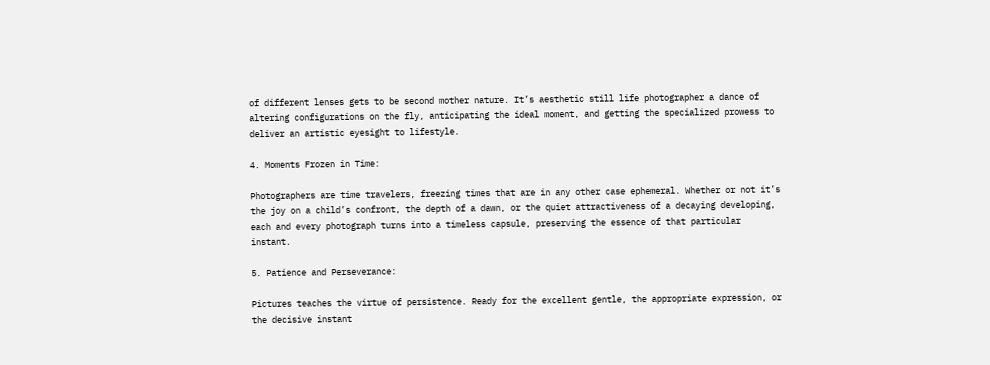of different lenses gets to be second mother nature. It’s aesthetic still life photographer a dance of altering configurations on the fly, anticipating the ideal moment, and getting the specialized prowess to deliver an artistic eyesight to lifestyle.

4. Moments Frozen in Time:

Photographers are time travelers, freezing times that are in any other case ephemeral. Whether or not it’s the joy on a child’s confront, the depth of a dawn, or the quiet attractiveness of a decaying developing, each and every photograph turns into a timeless capsule, preserving the essence of that particular instant.

5. Patience and Perseverance:

Pictures teaches the virtue of persistence. Ready for the excellent gentle, the appropriate expression, or the decisive instant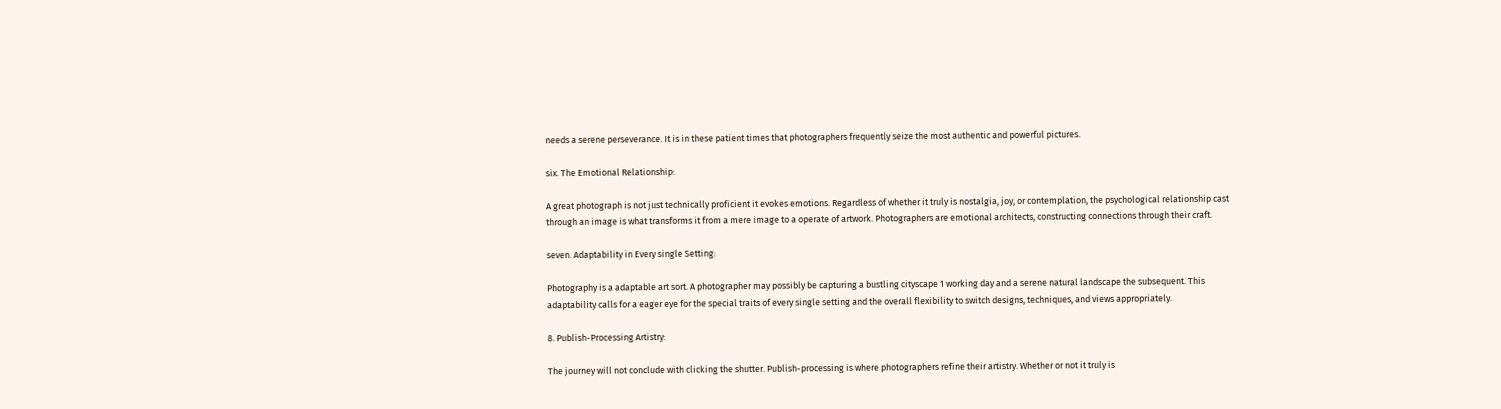needs a serene perseverance. It is in these patient times that photographers frequently seize the most authentic and powerful pictures.

six. The Emotional Relationship:

A great photograph is not just technically proficient it evokes emotions. Regardless of whether it truly is nostalgia, joy, or contemplation, the psychological relationship cast through an image is what transforms it from a mere image to a operate of artwork. Photographers are emotional architects, constructing connections through their craft.

seven. Adaptability in Every single Setting:

Photography is a adaptable art sort. A photographer may possibly be capturing a bustling cityscape 1 working day and a serene natural landscape the subsequent. This adaptability calls for a eager eye for the special traits of every single setting and the overall flexibility to switch designs, techniques, and views appropriately.

8. Publish-Processing Artistry:

The journey will not conclude with clicking the shutter. Publish-processing is where photographers refine their artistry. Whether or not it truly is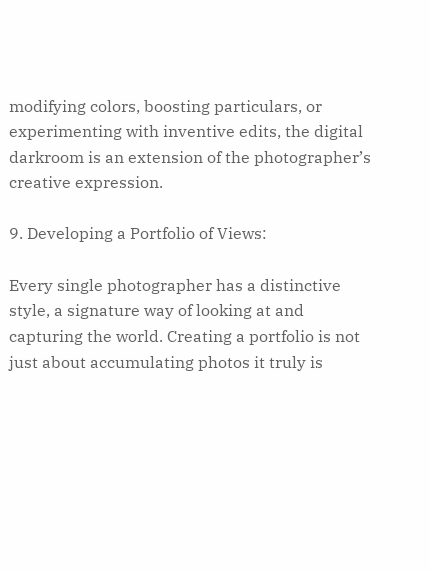modifying colors, boosting particulars, or experimenting with inventive edits, the digital darkroom is an extension of the photographer’s creative expression.

9. Developing a Portfolio of Views:

Every single photographer has a distinctive style, a signature way of looking at and capturing the world. Creating a portfolio is not just about accumulating photos it truly is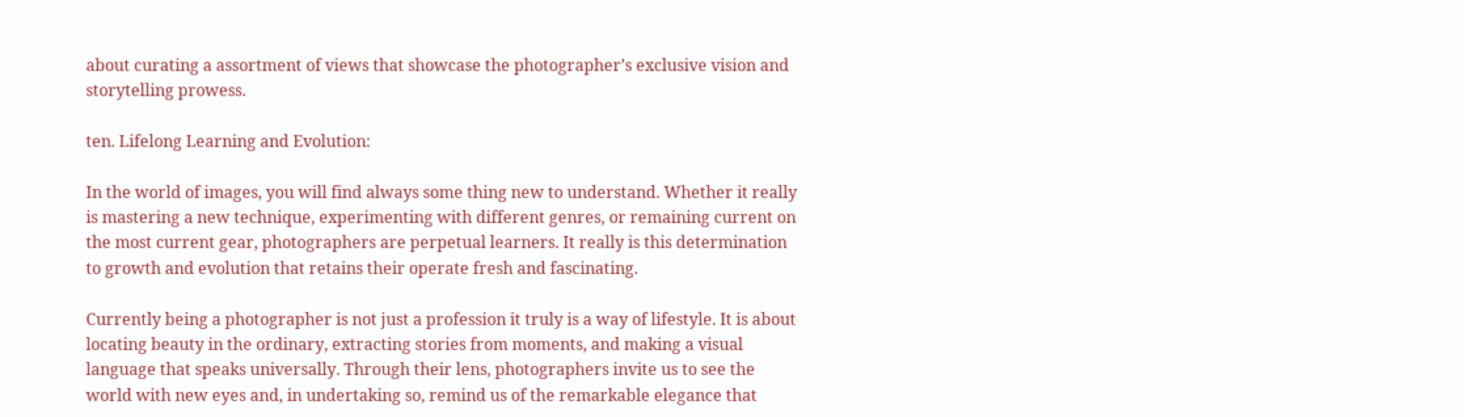about curating a assortment of views that showcase the photographer’s exclusive vision and storytelling prowess.

ten. Lifelong Learning and Evolution:

In the world of images, you will find always some thing new to understand. Whether it really is mastering a new technique, experimenting with different genres, or remaining current on the most current gear, photographers are perpetual learners. It really is this determination to growth and evolution that retains their operate fresh and fascinating.

Currently being a photographer is not just a profession it truly is a way of lifestyle. It is about locating beauty in the ordinary, extracting stories from moments, and making a visual language that speaks universally. Through their lens, photographers invite us to see the world with new eyes and, in undertaking so, remind us of the remarkable elegance that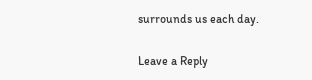surrounds us each day.

Leave a Reply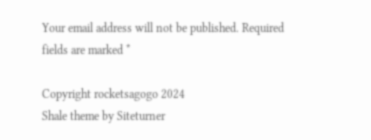Your email address will not be published. Required fields are marked *

Copyright rocketsagogo 2024
Shale theme by Siteturner